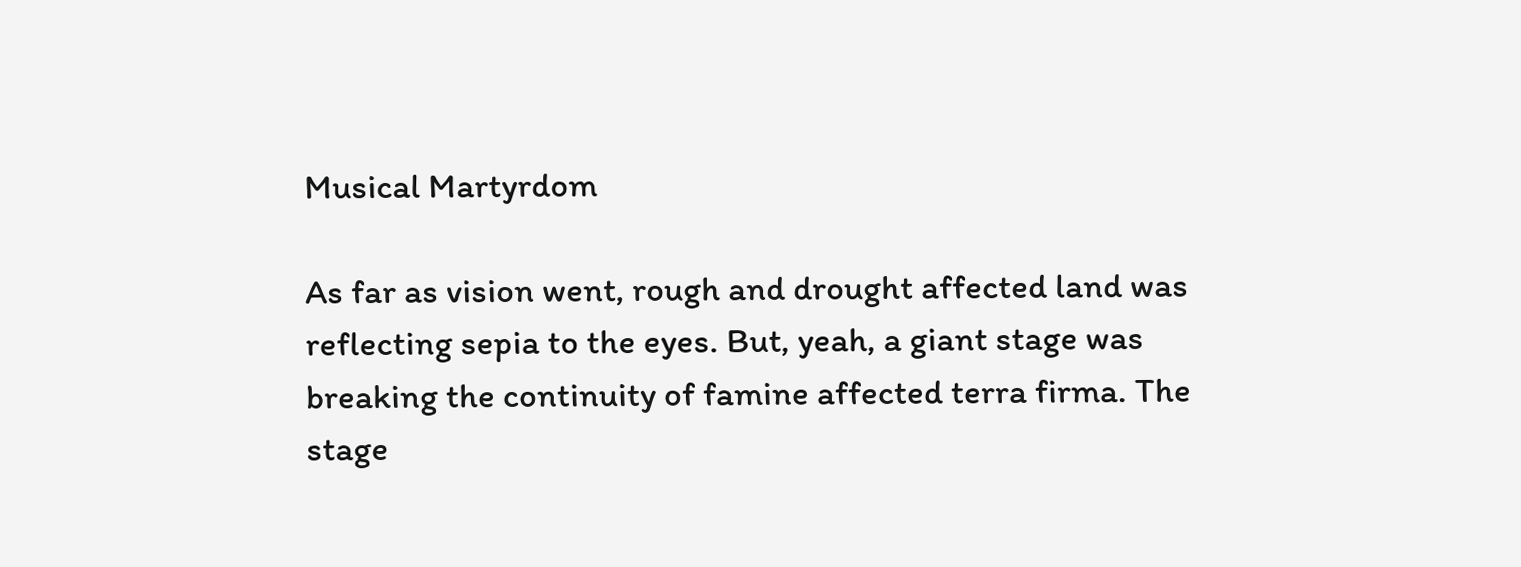Musical Martyrdom

As far as vision went, rough and drought affected land was reflecting sepia to the eyes. But, yeah, a giant stage was breaking the continuity of famine affected terra firma. The stage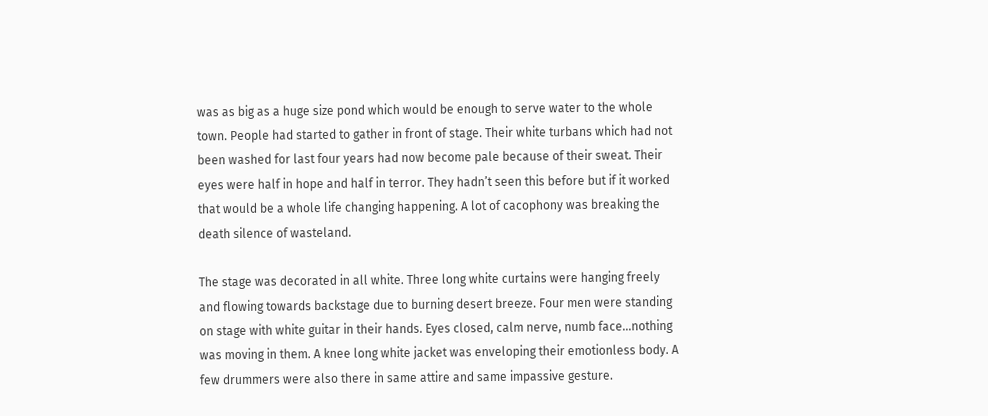was as big as a huge size pond which would be enough to serve water to the whole town. People had started to gather in front of stage. Their white turbans which had not been washed for last four years had now become pale because of their sweat. Their eyes were half in hope and half in terror. They hadn’t seen this before but if it worked that would be a whole life changing happening. A lot of cacophony was breaking the death silence of wasteland.

The stage was decorated in all white. Three long white curtains were hanging freely and flowing towards backstage due to burning desert breeze. Four men were standing on stage with white guitar in their hands. Eyes closed, calm nerve, numb face…nothing was moving in them. A knee long white jacket was enveloping their emotionless body. A few drummers were also there in same attire and same impassive gesture.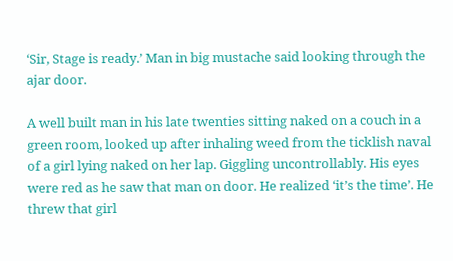‘Sir, Stage is ready.’ Man in big mustache said looking through the ajar door.

A well built man in his late twenties sitting naked on a couch in a green room, looked up after inhaling weed from the ticklish naval of a girl lying naked on her lap. Giggling uncontrollably. His eyes were red as he saw that man on door. He realized ‘it’s the time’. He threw that girl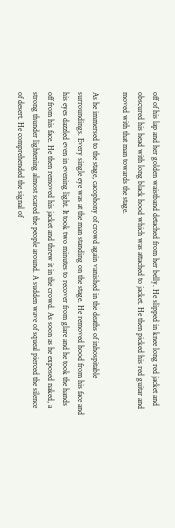off of his lap and her golden waistband detached from her belly. He slipped in knee long red jacket and obscured his head with long black hood which was attached to jacket. He then picked his red guitar and moved with that man towards the stage.

As he immersed to the stage, cacophony of crowd again vanished in the deaths of inhospitable surroundings. Every single eye was at the man standing on the stage. He removed hood from his face and his eyes dazzled even in evening light. It took two minutes to recover from glare and he took the hands off from his face. He then removed his jacket and threw it in the crowd. As soon as he exposed naked, a strong thunder lightening almost scared the people around. A sudden wave of squeal pierced the silence of desert. He comprehended the signal of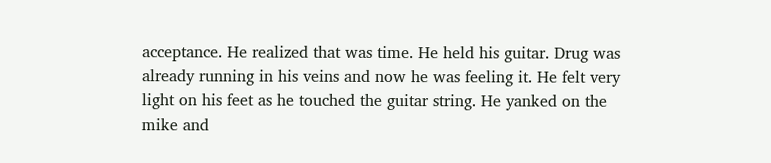acceptance. He realized that was time. He held his guitar. Drug was already running in his veins and now he was feeling it. He felt very light on his feet as he touched the guitar string. He yanked on the mike and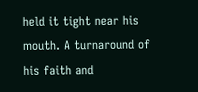held it tight near his mouth. A turnaround of his faith and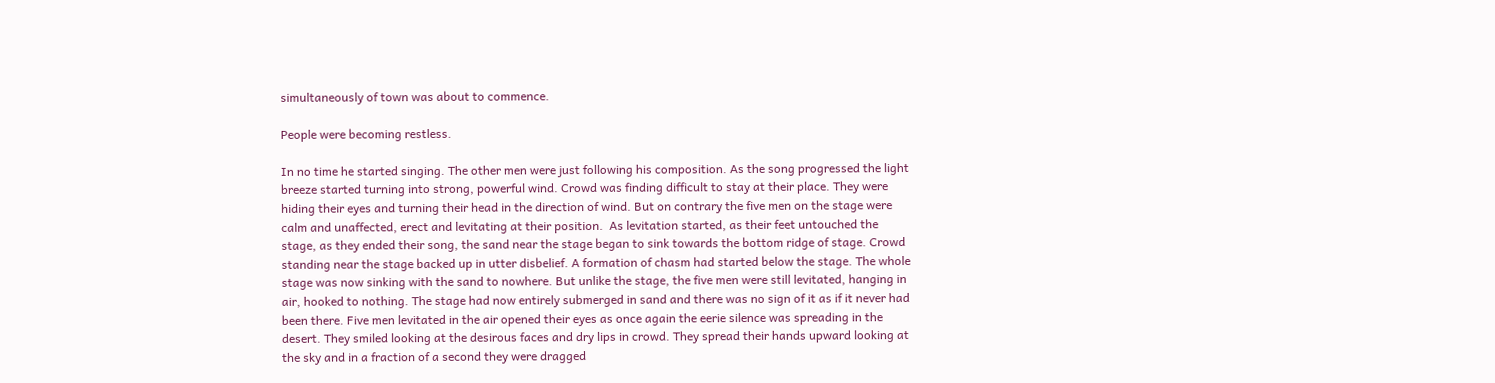simultaneously of town was about to commence.

People were becoming restless.

In no time he started singing. The other men were just following his composition. As the song progressed the light breeze started turning into strong, powerful wind. Crowd was finding difficult to stay at their place. They were hiding their eyes and turning their head in the direction of wind. But on contrary the five men on the stage were calm and unaffected, erect and levitating at their position.  As levitation started, as their feet untouched the stage, as they ended their song, the sand near the stage began to sink towards the bottom ridge of stage. Crowd standing near the stage backed up in utter disbelief. A formation of chasm had started below the stage. The whole stage was now sinking with the sand to nowhere. But unlike the stage, the five men were still levitated, hanging in air, hooked to nothing. The stage had now entirely submerged in sand and there was no sign of it as if it never had been there. Five men levitated in the air opened their eyes as once again the eerie silence was spreading in the desert. They smiled looking at the desirous faces and dry lips in crowd. They spread their hands upward looking at the sky and in a fraction of a second they were dragged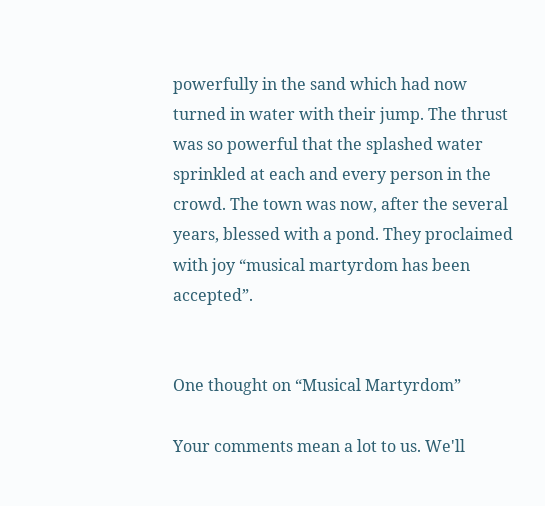powerfully in the sand which had now turned in water with their jump. The thrust was so powerful that the splashed water sprinkled at each and every person in the crowd. The town was now, after the several years, blessed with a pond. They proclaimed with joy “musical martyrdom has been accepted”.


One thought on “Musical Martyrdom”

Your comments mean a lot to us. We'll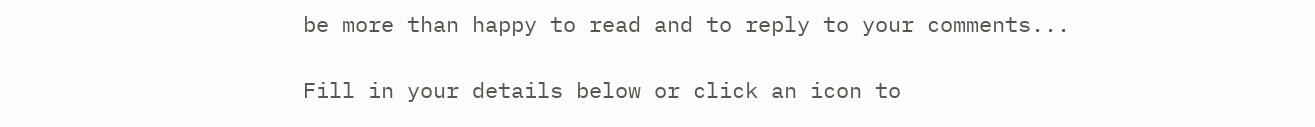be more than happy to read and to reply to your comments...

Fill in your details below or click an icon to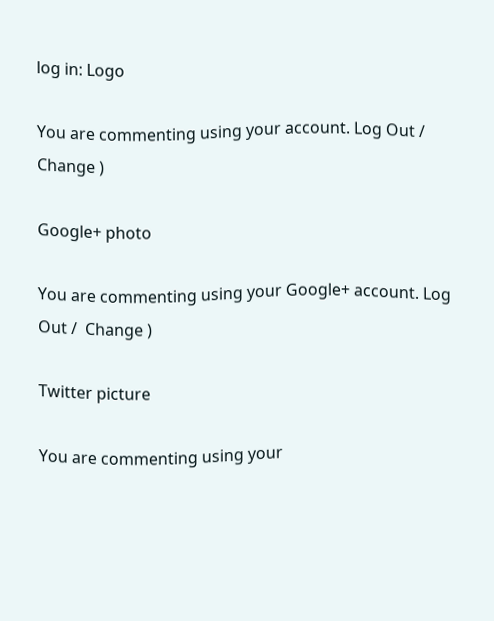log in: Logo

You are commenting using your account. Log Out /  Change )

Google+ photo

You are commenting using your Google+ account. Log Out /  Change )

Twitter picture

You are commenting using your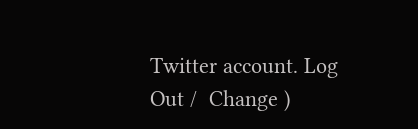Twitter account. Log Out /  Change )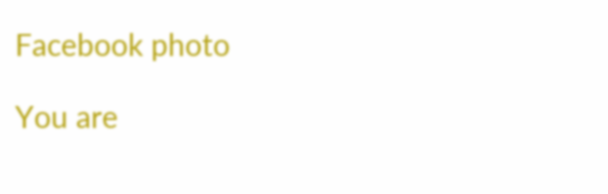Facebook photo

You are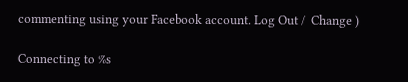commenting using your Facebook account. Log Out /  Change )

Connecting to %s